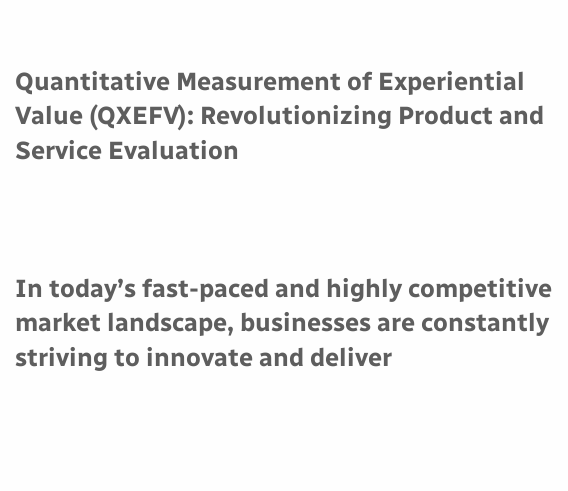Quantitative Measurement of Experiential Value (QXEFV): Revolutionizing Product and Service Evaluation



In today’s fast-paced and highly competitive market landscape, businesses are constantly striving to innovate and deliver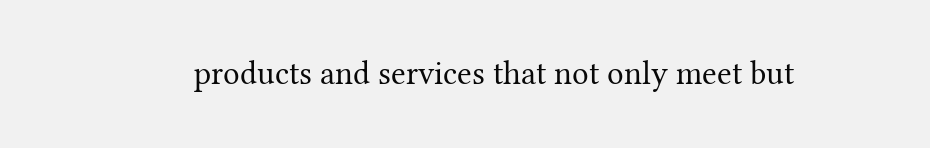products and services that not only meet but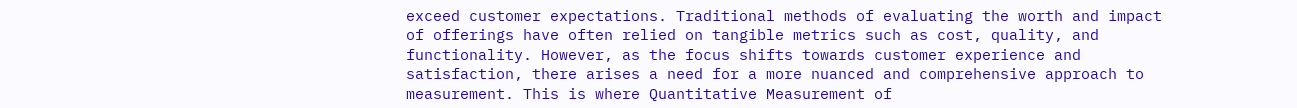exceed customer expectations. Traditional methods of evaluating the worth and impact of offerings have often relied on tangible metrics such as cost, quality, and functionality. However, as the focus shifts towards customer experience and satisfaction, there arises a need for a more nuanced and comprehensive approach to measurement. This is where Quantitative Measurement of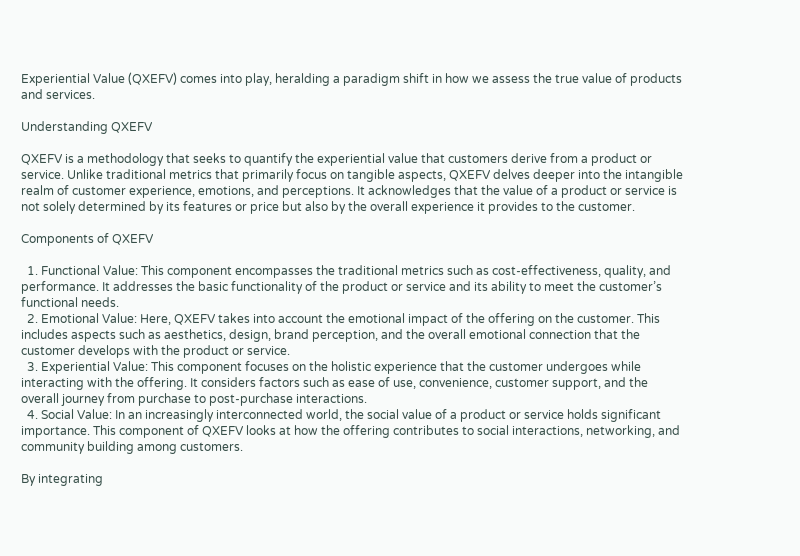Experiential Value (QXEFV) comes into play, heralding a paradigm shift in how we assess the true value of products and services.

Understanding QXEFV

QXEFV is a methodology that seeks to quantify the experiential value that customers derive from a product or service. Unlike traditional metrics that primarily focus on tangible aspects, QXEFV delves deeper into the intangible realm of customer experience, emotions, and perceptions. It acknowledges that the value of a product or service is not solely determined by its features or price but also by the overall experience it provides to the customer.

Components of QXEFV

  1. Functional Value: This component encompasses the traditional metrics such as cost-effectiveness, quality, and performance. It addresses the basic functionality of the product or service and its ability to meet the customer’s functional needs.
  2. Emotional Value: Here, QXEFV takes into account the emotional impact of the offering on the customer. This includes aspects such as aesthetics, design, brand perception, and the overall emotional connection that the customer develops with the product or service.
  3. Experiential Value: This component focuses on the holistic experience that the customer undergoes while interacting with the offering. It considers factors such as ease of use, convenience, customer support, and the overall journey from purchase to post-purchase interactions.
  4. Social Value: In an increasingly interconnected world, the social value of a product or service holds significant importance. This component of QXEFV looks at how the offering contributes to social interactions, networking, and community building among customers.

By integrating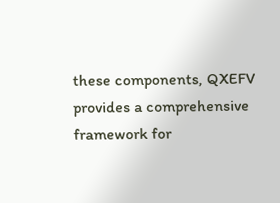these components, QXEFV provides a comprehensive framework for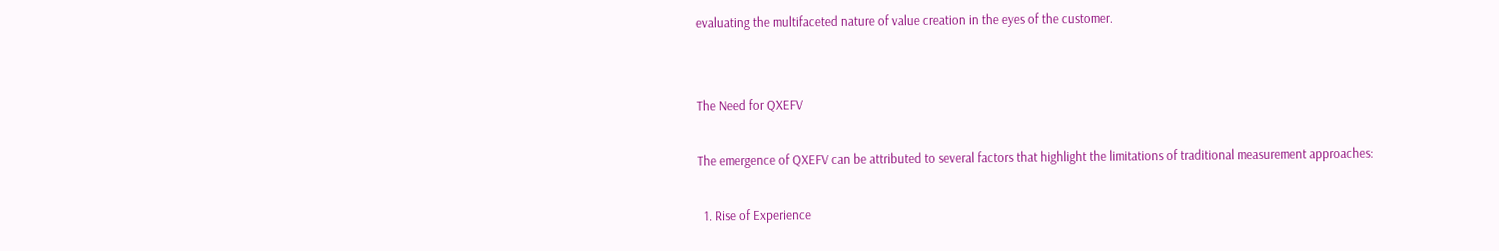evaluating the multifaceted nature of value creation in the eyes of the customer.


The Need for QXEFV

The emergence of QXEFV can be attributed to several factors that highlight the limitations of traditional measurement approaches:

  1. Rise of Experience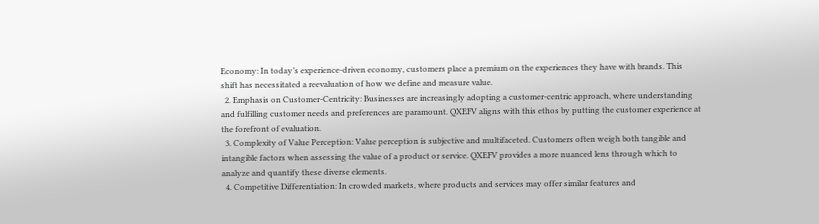Economy: In today’s experience-driven economy, customers place a premium on the experiences they have with brands. This shift has necessitated a reevaluation of how we define and measure value.
  2. Emphasis on Customer-Centricity: Businesses are increasingly adopting a customer-centric approach, where understanding and fulfilling customer needs and preferences are paramount. QXEFV aligns with this ethos by putting the customer experience at the forefront of evaluation.
  3. Complexity of Value Perception: Value perception is subjective and multifaceted. Customers often weigh both tangible and intangible factors when assessing the value of a product or service. QXEFV provides a more nuanced lens through which to analyze and quantify these diverse elements.
  4. Competitive Differentiation: In crowded markets, where products and services may offer similar features and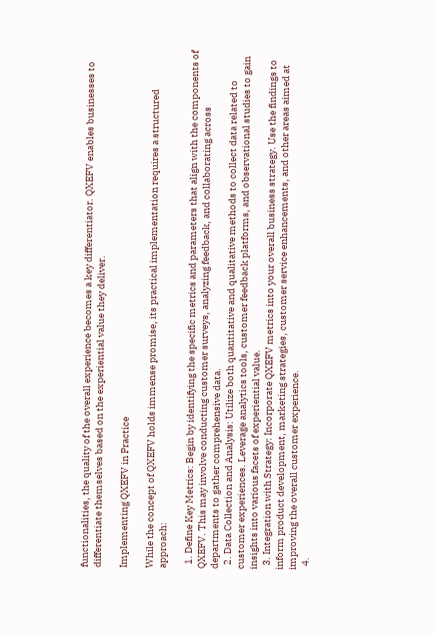functionalities, the quality of the overall experience becomes a key differentiator. QXEFV enables businesses to differentiate themselves based on the experiential value they deliver.

Implementing QXEFV in Practice

While the concept of QXEFV holds immense promise, its practical implementation requires a structured approach:

  1. Define Key Metrics: Begin by identifying the specific metrics and parameters that align with the components of QXEFV. This may involve conducting customer surveys, analyzing feedback, and collaborating across departments to gather comprehensive data.
  2. Data Collection and Analysis: Utilize both quantitative and qualitative methods to collect data related to customer experiences. Leverage analytics tools, customer feedback platforms, and observational studies to gain insights into various facets of experiential value.
  3. Integration with Strategy: Incorporate QXEFV metrics into your overall business strategy. Use the findings to inform product development, marketing strategies, customer service enhancements, and other areas aimed at improving the overall customer experience.
  4.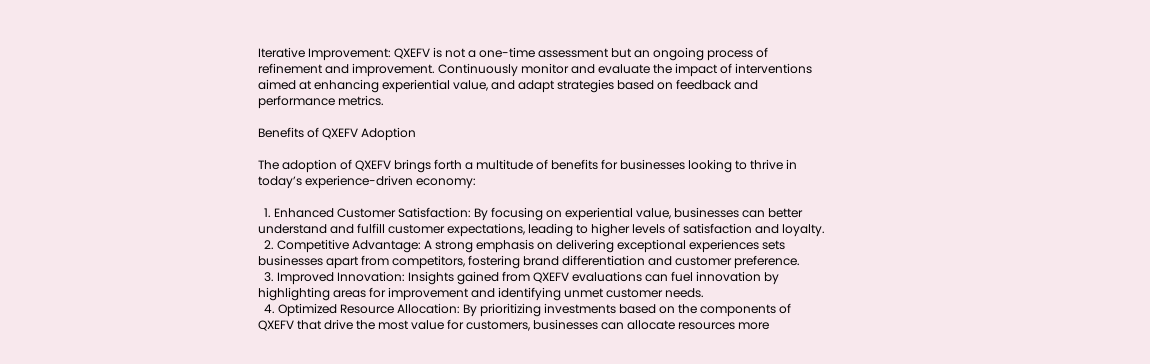Iterative Improvement: QXEFV is not a one-time assessment but an ongoing process of refinement and improvement. Continuously monitor and evaluate the impact of interventions aimed at enhancing experiential value, and adapt strategies based on feedback and performance metrics.

Benefits of QXEFV Adoption

The adoption of QXEFV brings forth a multitude of benefits for businesses looking to thrive in today’s experience-driven economy:

  1. Enhanced Customer Satisfaction: By focusing on experiential value, businesses can better understand and fulfill customer expectations, leading to higher levels of satisfaction and loyalty.
  2. Competitive Advantage: A strong emphasis on delivering exceptional experiences sets businesses apart from competitors, fostering brand differentiation and customer preference.
  3. Improved Innovation: Insights gained from QXEFV evaluations can fuel innovation by highlighting areas for improvement and identifying unmet customer needs.
  4. Optimized Resource Allocation: By prioritizing investments based on the components of QXEFV that drive the most value for customers, businesses can allocate resources more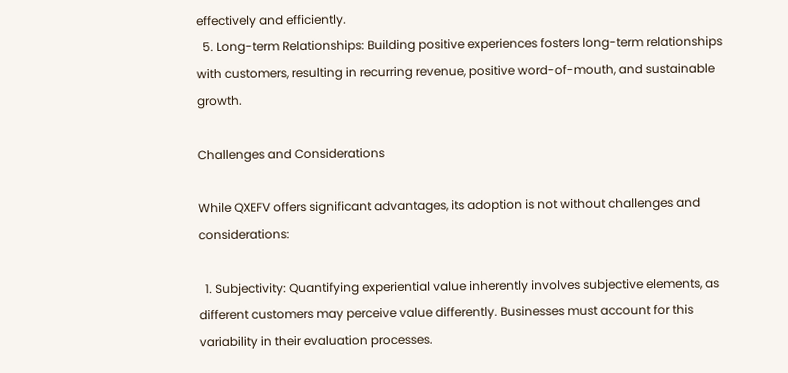effectively and efficiently.
  5. Long-term Relationships: Building positive experiences fosters long-term relationships with customers, resulting in recurring revenue, positive word-of-mouth, and sustainable growth.

Challenges and Considerations

While QXEFV offers significant advantages, its adoption is not without challenges and considerations:

  1. Subjectivity: Quantifying experiential value inherently involves subjective elements, as different customers may perceive value differently. Businesses must account for this variability in their evaluation processes.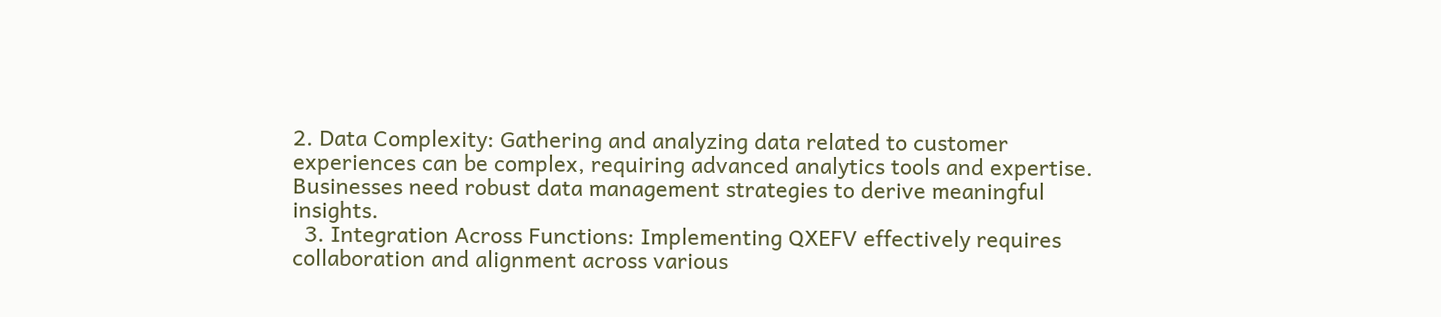2. Data Complexity: Gathering and analyzing data related to customer experiences can be complex, requiring advanced analytics tools and expertise. Businesses need robust data management strategies to derive meaningful insights.
  3. Integration Across Functions: Implementing QXEFV effectively requires collaboration and alignment across various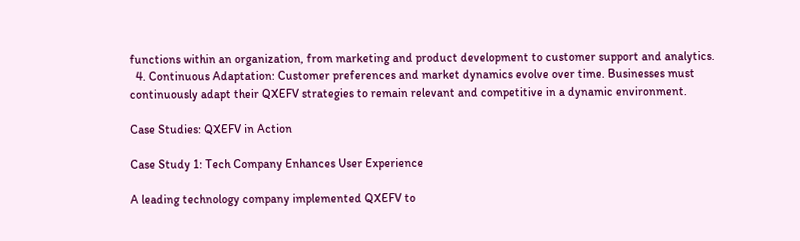functions within an organization, from marketing and product development to customer support and analytics.
  4. Continuous Adaptation: Customer preferences and market dynamics evolve over time. Businesses must continuously adapt their QXEFV strategies to remain relevant and competitive in a dynamic environment.

Case Studies: QXEFV in Action

Case Study 1: Tech Company Enhances User Experience

A leading technology company implemented QXEFV to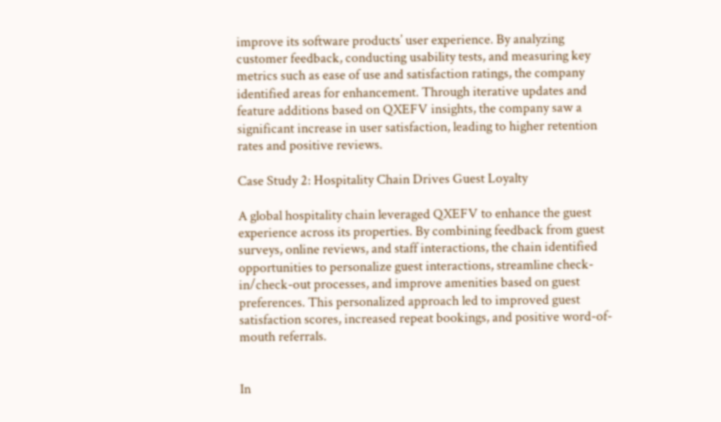improve its software products’ user experience. By analyzing customer feedback, conducting usability tests, and measuring key metrics such as ease of use and satisfaction ratings, the company identified areas for enhancement. Through iterative updates and feature additions based on QXEFV insights, the company saw a significant increase in user satisfaction, leading to higher retention rates and positive reviews.

Case Study 2: Hospitality Chain Drives Guest Loyalty

A global hospitality chain leveraged QXEFV to enhance the guest experience across its properties. By combining feedback from guest surveys, online reviews, and staff interactions, the chain identified opportunities to personalize guest interactions, streamline check-in/check-out processes, and improve amenities based on guest preferences. This personalized approach led to improved guest satisfaction scores, increased repeat bookings, and positive word-of-mouth referrals.


In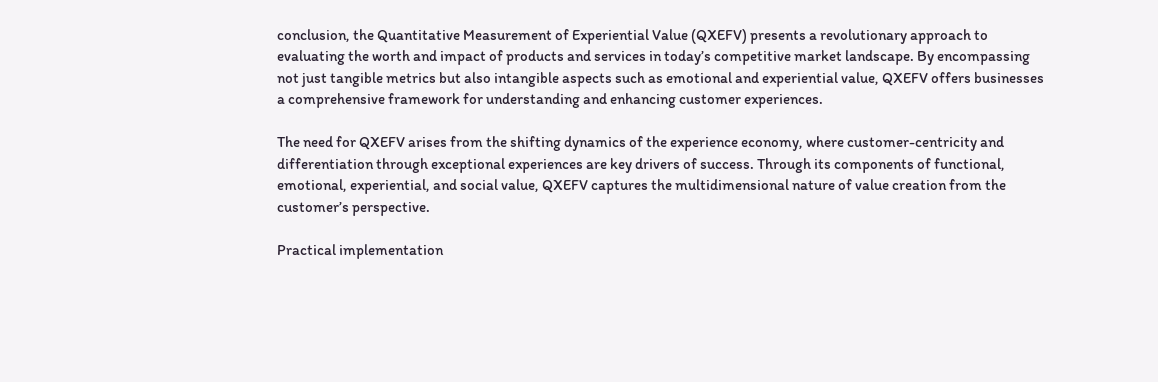conclusion, the Quantitative Measurement of Experiential Value (QXEFV) presents a revolutionary approach to evaluating the worth and impact of products and services in today’s competitive market landscape. By encompassing not just tangible metrics but also intangible aspects such as emotional and experiential value, QXEFV offers businesses a comprehensive framework for understanding and enhancing customer experiences.

The need for QXEFV arises from the shifting dynamics of the experience economy, where customer-centricity and differentiation through exceptional experiences are key drivers of success. Through its components of functional, emotional, experiential, and social value, QXEFV captures the multidimensional nature of value creation from the customer’s perspective.

Practical implementation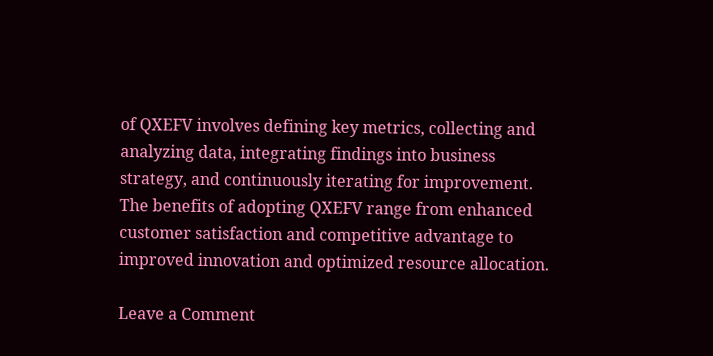of QXEFV involves defining key metrics, collecting and analyzing data, integrating findings into business strategy, and continuously iterating for improvement. The benefits of adopting QXEFV range from enhanced customer satisfaction and competitive advantage to improved innovation and optimized resource allocation.

Leave a Comment